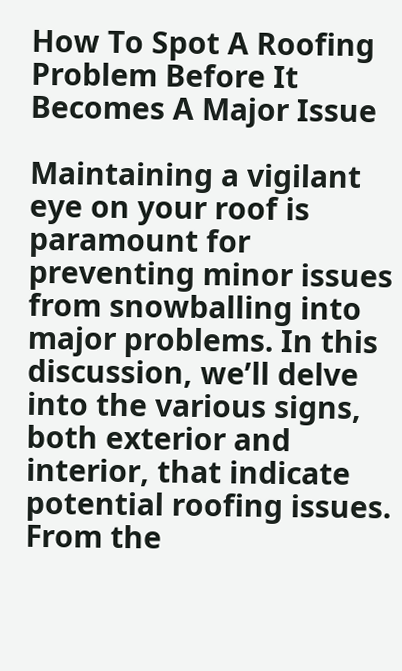How To Spot A Roofing Problem Before It Becomes A Major Issue

Maintaining a vigilant eye on your roof is paramount for preventing minor issues from snowballing into major problems. In this discussion, we’ll delve into the various signs, both exterior and interior, that indicate potential roofing issues. From the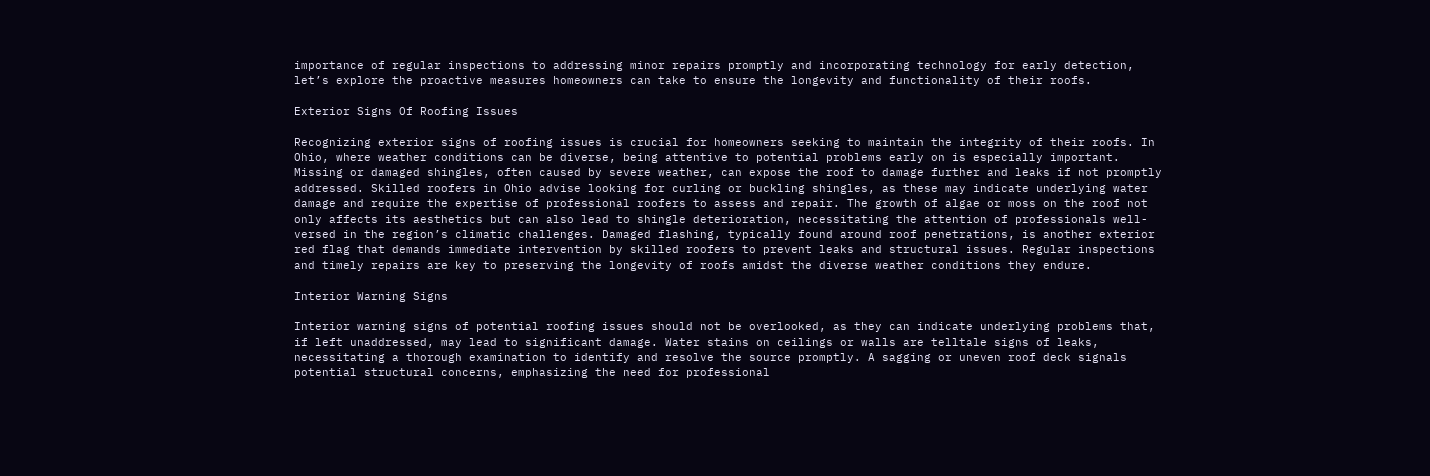importance of regular inspections to addressing minor repairs promptly and incorporating technology for early detection, let’s explore the proactive measures homeowners can take to ensure the longevity and functionality of their roofs.

Exterior Signs Of Roofing Issues

Recognizing exterior signs of roofing issues is crucial for homeowners seeking to maintain the integrity of their roofs. In Ohio, where weather conditions can be diverse, being attentive to potential problems early on is especially important. Missing or damaged shingles, often caused by severe weather, can expose the roof to damage further and leaks if not promptly addressed. Skilled roofers in Ohio advise looking for curling or buckling shingles, as these may indicate underlying water damage and require the expertise of professional roofers to assess and repair. The growth of algae or moss on the roof not only affects its aesthetics but can also lead to shingle deterioration, necessitating the attention of professionals well-versed in the region’s climatic challenges. Damaged flashing, typically found around roof penetrations, is another exterior red flag that demands immediate intervention by skilled roofers to prevent leaks and structural issues. Regular inspections and timely repairs are key to preserving the longevity of roofs amidst the diverse weather conditions they endure.

Interior Warning Signs

Interior warning signs of potential roofing issues should not be overlooked, as they can indicate underlying problems that, if left unaddressed, may lead to significant damage. Water stains on ceilings or walls are telltale signs of leaks, necessitating a thorough examination to identify and resolve the source promptly. A sagging or uneven roof deck signals potential structural concerns, emphasizing the need for professional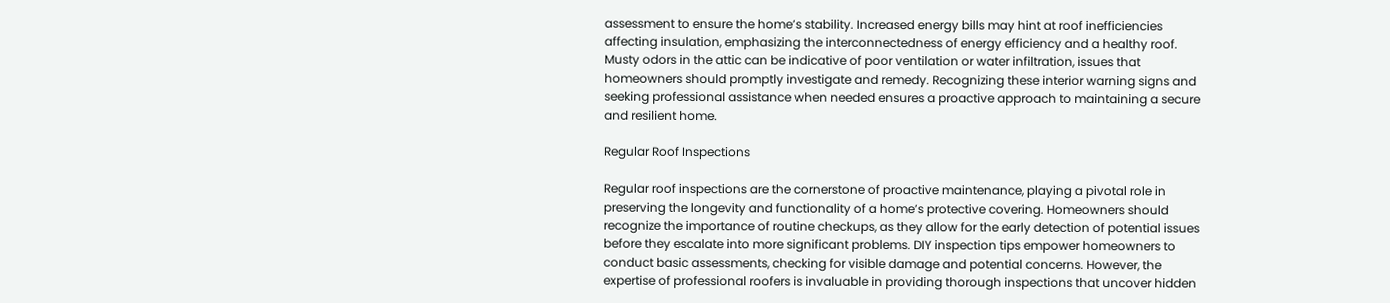assessment to ensure the home’s stability. Increased energy bills may hint at roof inefficiencies affecting insulation, emphasizing the interconnectedness of energy efficiency and a healthy roof. Musty odors in the attic can be indicative of poor ventilation or water infiltration, issues that homeowners should promptly investigate and remedy. Recognizing these interior warning signs and seeking professional assistance when needed ensures a proactive approach to maintaining a secure and resilient home.

Regular Roof Inspections

Regular roof inspections are the cornerstone of proactive maintenance, playing a pivotal role in preserving the longevity and functionality of a home’s protective covering. Homeowners should recognize the importance of routine checkups, as they allow for the early detection of potential issues before they escalate into more significant problems. DIY inspection tips empower homeowners to conduct basic assessments, checking for visible damage and potential concerns. However, the expertise of professional roofers is invaluable in providing thorough inspections that uncover hidden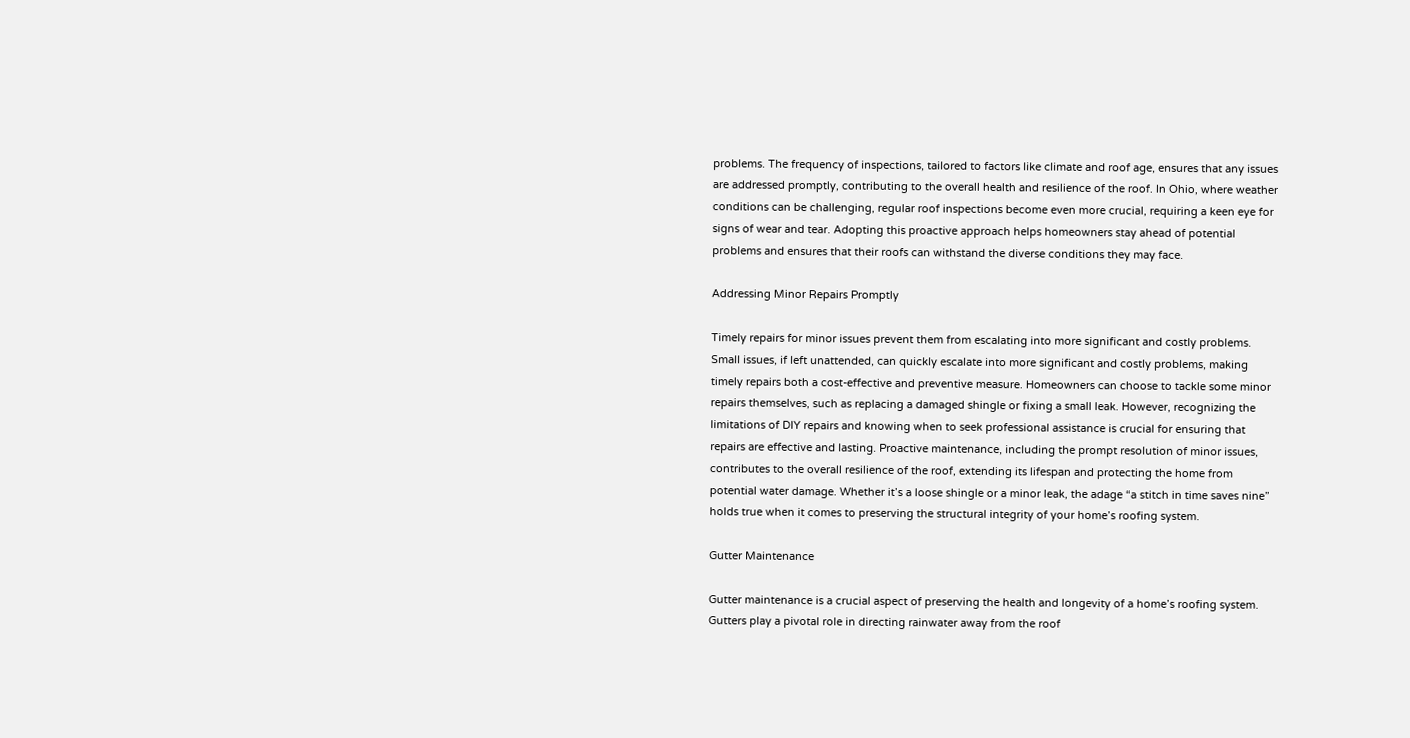problems. The frequency of inspections, tailored to factors like climate and roof age, ensures that any issues are addressed promptly, contributing to the overall health and resilience of the roof. In Ohio, where weather conditions can be challenging, regular roof inspections become even more crucial, requiring a keen eye for signs of wear and tear. Adopting this proactive approach helps homeowners stay ahead of potential problems and ensures that their roofs can withstand the diverse conditions they may face.

Addressing Minor Repairs Promptly

Timely repairs for minor issues prevent them from escalating into more significant and costly problems. Small issues, if left unattended, can quickly escalate into more significant and costly problems, making timely repairs both a cost-effective and preventive measure. Homeowners can choose to tackle some minor repairs themselves, such as replacing a damaged shingle or fixing a small leak. However, recognizing the limitations of DIY repairs and knowing when to seek professional assistance is crucial for ensuring that repairs are effective and lasting. Proactive maintenance, including the prompt resolution of minor issues, contributes to the overall resilience of the roof, extending its lifespan and protecting the home from potential water damage. Whether it’s a loose shingle or a minor leak, the adage “a stitch in time saves nine” holds true when it comes to preserving the structural integrity of your home’s roofing system.

Gutter Maintenance

Gutter maintenance is a crucial aspect of preserving the health and longevity of a home’s roofing system. Gutters play a pivotal role in directing rainwater away from the roof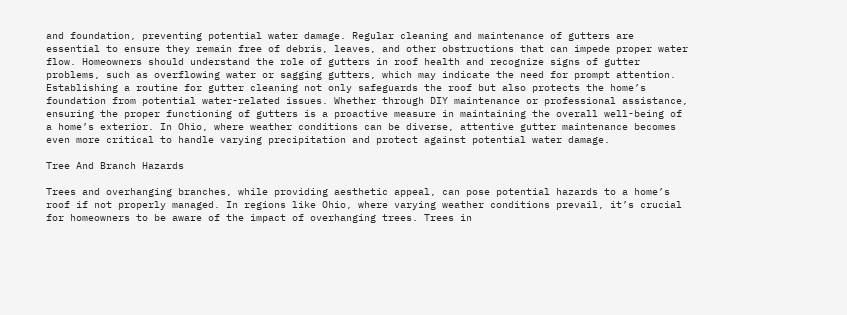and foundation, preventing potential water damage. Regular cleaning and maintenance of gutters are essential to ensure they remain free of debris, leaves, and other obstructions that can impede proper water flow. Homeowners should understand the role of gutters in roof health and recognize signs of gutter problems, such as overflowing water or sagging gutters, which may indicate the need for prompt attention. Establishing a routine for gutter cleaning not only safeguards the roof but also protects the home’s foundation from potential water-related issues. Whether through DIY maintenance or professional assistance, ensuring the proper functioning of gutters is a proactive measure in maintaining the overall well-being of a home’s exterior. In Ohio, where weather conditions can be diverse, attentive gutter maintenance becomes even more critical to handle varying precipitation and protect against potential water damage.

Tree And Branch Hazards

Trees and overhanging branches, while providing aesthetic appeal, can pose potential hazards to a home’s roof if not properly managed. In regions like Ohio, where varying weather conditions prevail, it’s crucial for homeowners to be aware of the impact of overhanging trees. Trees in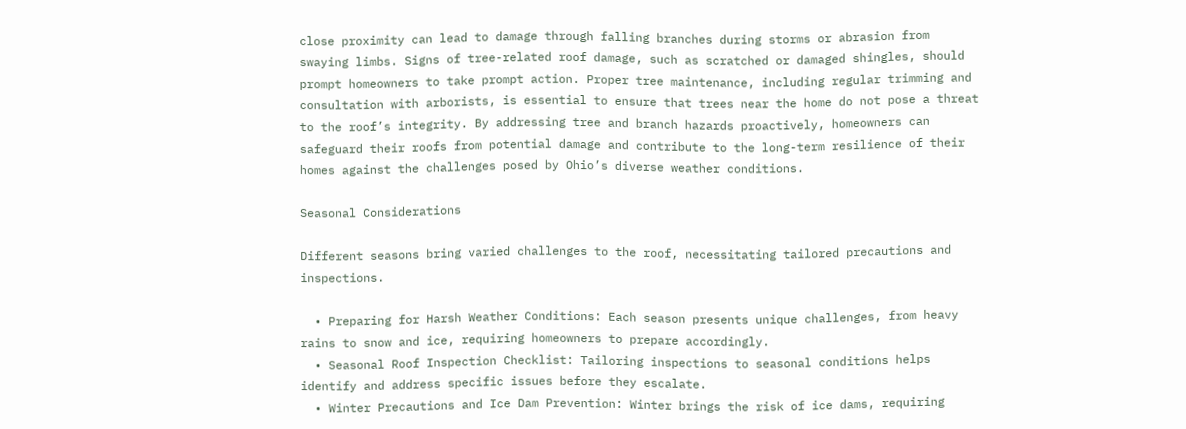close proximity can lead to damage through falling branches during storms or abrasion from swaying limbs. Signs of tree-related roof damage, such as scratched or damaged shingles, should prompt homeowners to take prompt action. Proper tree maintenance, including regular trimming and consultation with arborists, is essential to ensure that trees near the home do not pose a threat to the roof’s integrity. By addressing tree and branch hazards proactively, homeowners can safeguard their roofs from potential damage and contribute to the long-term resilience of their homes against the challenges posed by Ohio’s diverse weather conditions.

Seasonal Considerations

Different seasons bring varied challenges to the roof, necessitating tailored precautions and inspections.

  • Preparing for Harsh Weather Conditions: Each season presents unique challenges, from heavy rains to snow and ice, requiring homeowners to prepare accordingly.
  • Seasonal Roof Inspection Checklist: Tailoring inspections to seasonal conditions helps identify and address specific issues before they escalate.
  • Winter Precautions and Ice Dam Prevention: Winter brings the risk of ice dams, requiring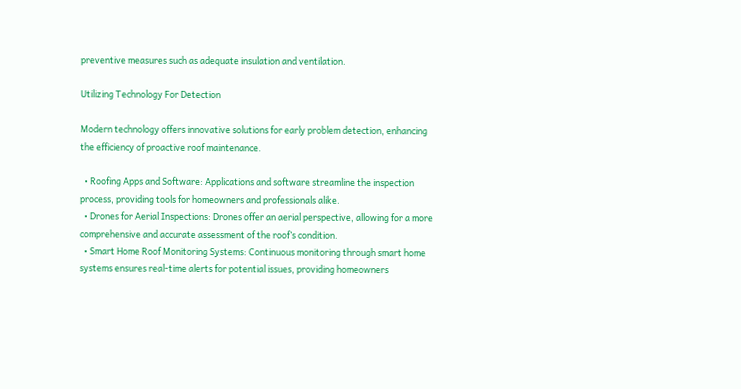preventive measures such as adequate insulation and ventilation.

Utilizing Technology For Detection

Modern technology offers innovative solutions for early problem detection, enhancing the efficiency of proactive roof maintenance.

  • Roofing Apps and Software: Applications and software streamline the inspection process, providing tools for homeowners and professionals alike.
  • Drones for Aerial Inspections: Drones offer an aerial perspective, allowing for a more comprehensive and accurate assessment of the roof’s condition.
  • Smart Home Roof Monitoring Systems: Continuous monitoring through smart home systems ensures real-time alerts for potential issues, providing homeowners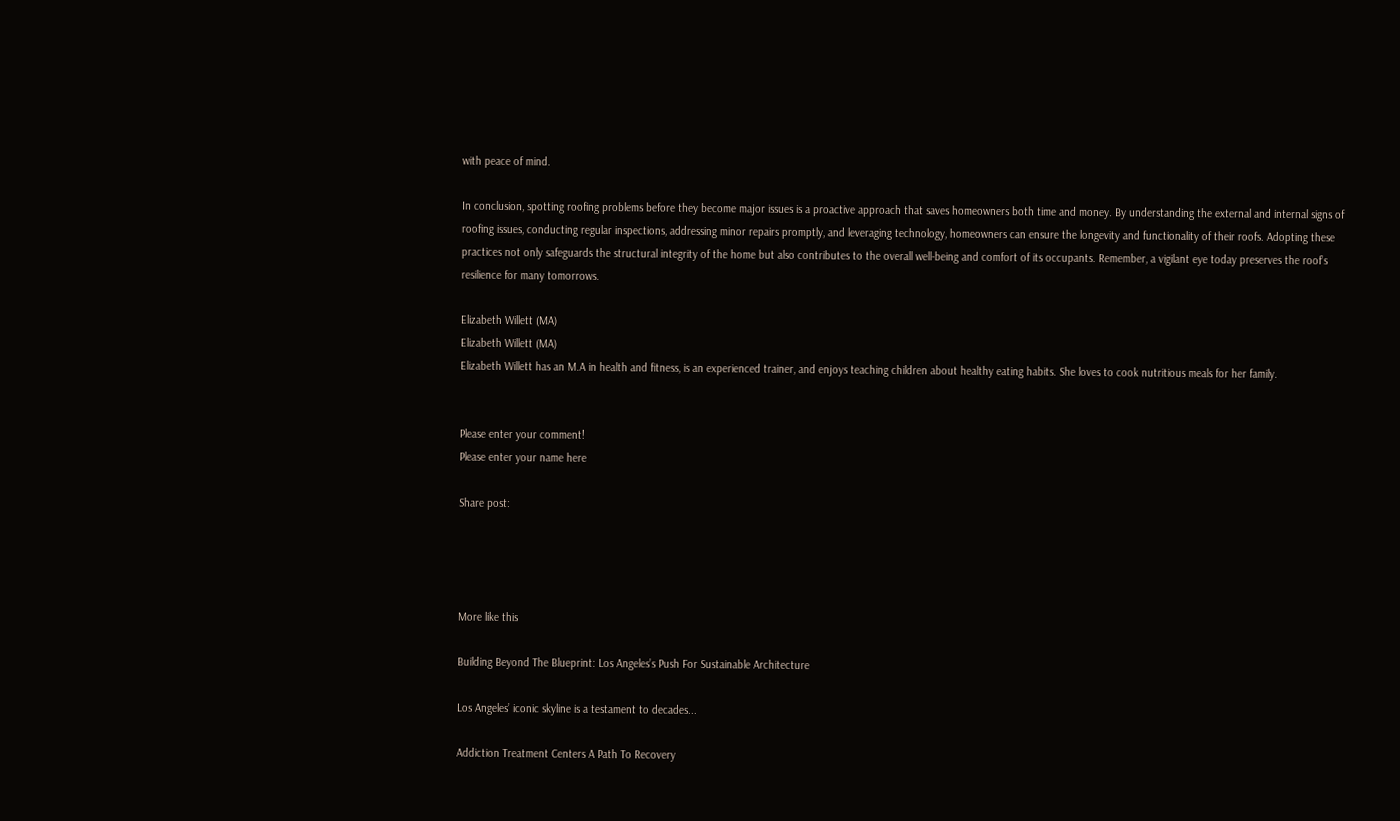with peace of mind.

In conclusion, spotting roofing problems before they become major issues is a proactive approach that saves homeowners both time and money. By understanding the external and internal signs of roofing issues, conducting regular inspections, addressing minor repairs promptly, and leveraging technology, homeowners can ensure the longevity and functionality of their roofs. Adopting these practices not only safeguards the structural integrity of the home but also contributes to the overall well-being and comfort of its occupants. Remember, a vigilant eye today preserves the roof’s resilience for many tomorrows.

Elizabeth Willett (MA)
Elizabeth Willett (MA)
Elizabeth Willett has an M.A in health and fitness, is an experienced trainer, and enjoys teaching children about healthy eating habits. She loves to cook nutritious meals for her family.


Please enter your comment!
Please enter your name here

Share post:




More like this

Building Beyond The Blueprint: Los Angeles’s Push For Sustainable Architecture

Los Angeles’ iconic skyline is a testament to decades...

Addiction Treatment Centers A Path To Recovery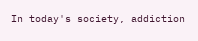In today's society, addiction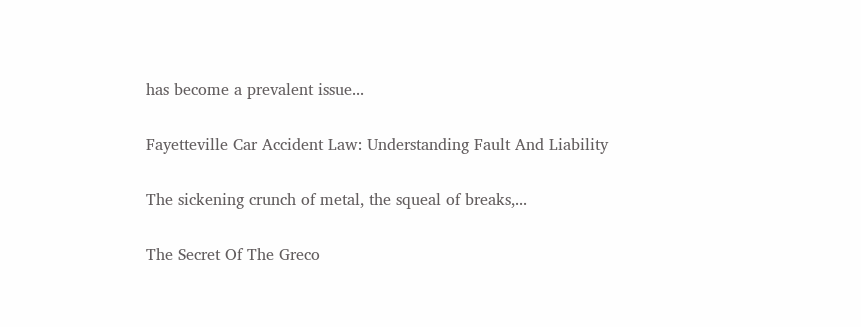has become a prevalent issue...

Fayetteville Car Accident Law: Understanding Fault And Liability

The sickening crunch of metal, the squeal of breaks,...

The Secret Of The Greco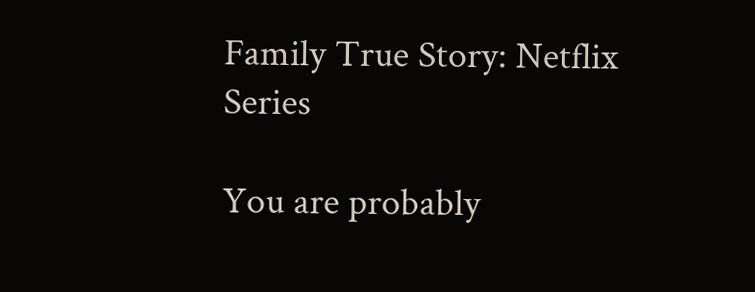Family True Story: Netflix Series

You are probably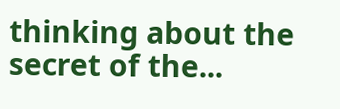thinking about the secret of the...